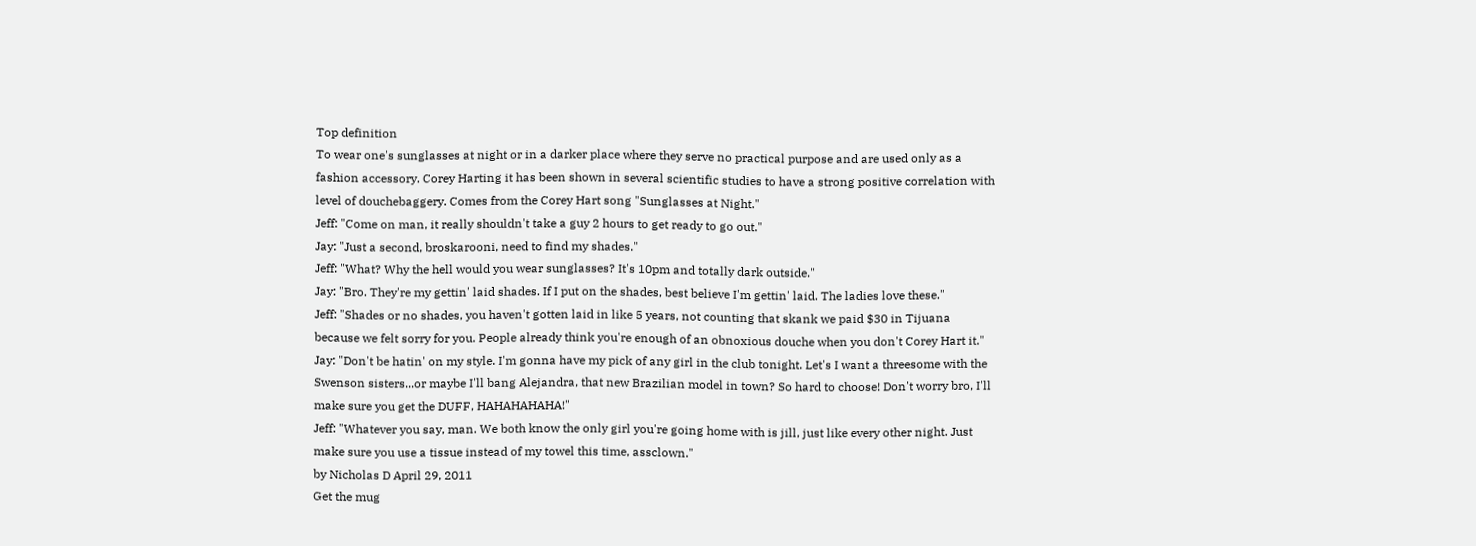Top definition
To wear one's sunglasses at night or in a darker place where they serve no practical purpose and are used only as a fashion accessory. Corey Harting it has been shown in several scientific studies to have a strong positive correlation with level of douchebaggery. Comes from the Corey Hart song "Sunglasses at Night."
Jeff: "Come on man, it really shouldn't take a guy 2 hours to get ready to go out."
Jay: "Just a second, broskarooni, need to find my shades."
Jeff: "What? Why the hell would you wear sunglasses? It's 10pm and totally dark outside."
Jay: "Bro. They're my gettin' laid shades. If I put on the shades, best believe I'm gettin' laid. The ladies love these."
Jeff: "Shades or no shades, you haven't gotten laid in like 5 years, not counting that skank we paid $30 in Tijuana because we felt sorry for you. People already think you're enough of an obnoxious douche when you don't Corey Hart it."
Jay: "Don't be hatin' on my style. I'm gonna have my pick of any girl in the club tonight. Let's I want a threesome with the Swenson sisters...or maybe I'll bang Alejandra, that new Brazilian model in town? So hard to choose! Don't worry bro, I'll make sure you get the DUFF, HAHAHAHAHA!"
Jeff: "Whatever you say, man. We both know the only girl you're going home with is jill, just like every other night. Just make sure you use a tissue instead of my towel this time, assclown."
by Nicholas D April 29, 2011
Get the mug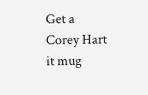Get a Corey Hart it mug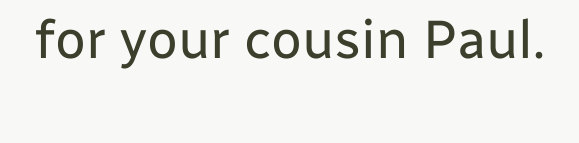for your cousin Paul.